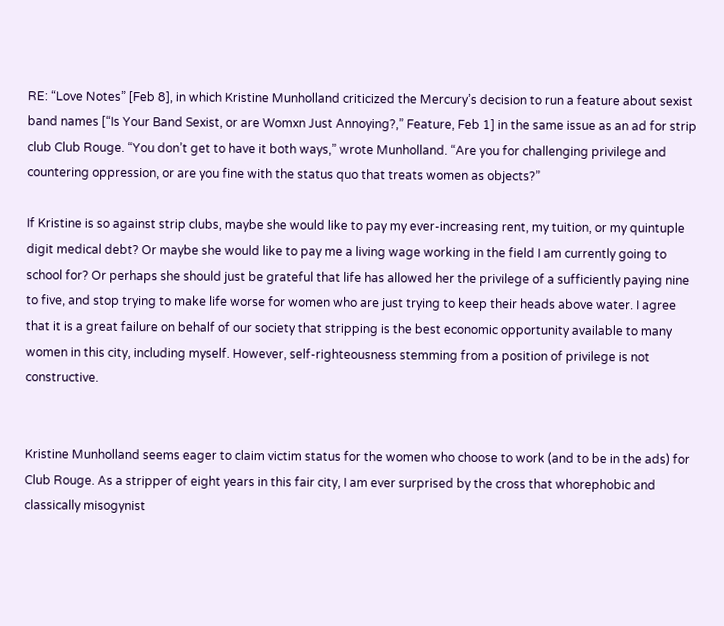RE: “Love Notes” [Feb 8], in which Kristine Munholland criticized the Mercury’s decision to run a feature about sexist band names [“Is Your Band Sexist, or are Womxn Just Annoying?,” Feature, Feb 1] in the same issue as an ad for strip club Club Rouge. “You don’t get to have it both ways,” wrote Munholland. “Are you for challenging privilege and countering oppression, or are you fine with the status quo that treats women as objects?”

If Kristine is so against strip clubs, maybe she would like to pay my ever-increasing rent, my tuition, or my quintuple digit medical debt? Or maybe she would like to pay me a living wage working in the field I am currently going to school for? Or perhaps she should just be grateful that life has allowed her the privilege of a sufficiently paying nine to five, and stop trying to make life worse for women who are just trying to keep their heads above water. I agree that it is a great failure on behalf of our society that stripping is the best economic opportunity available to many women in this city, including myself. However, self-righteousness stemming from a position of privilege is not constructive.


Kristine Munholland seems eager to claim victim status for the women who choose to work (and to be in the ads) for Club Rouge. As a stripper of eight years in this fair city, I am ever surprised by the cross that whorephobic and classically misogynist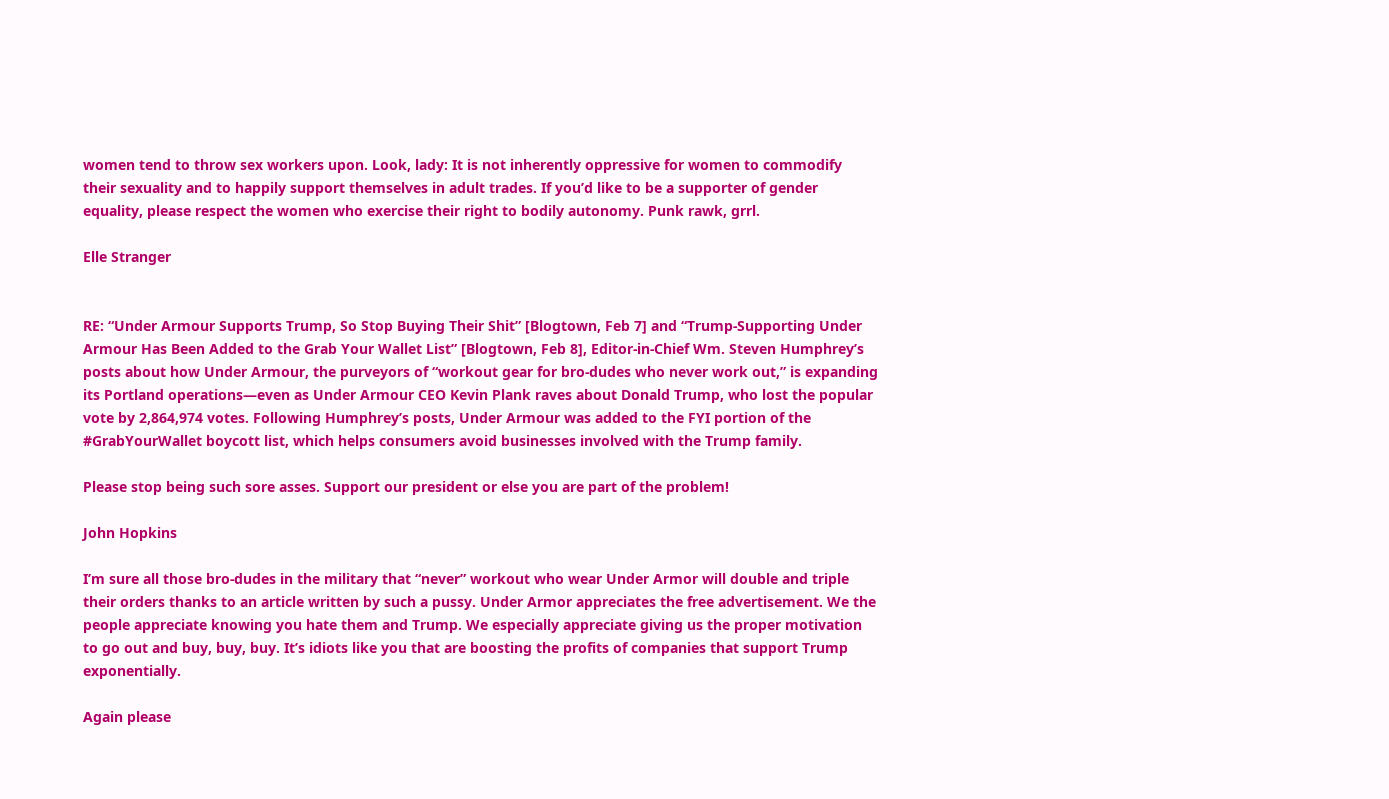women tend to throw sex workers upon. Look, lady: It is not inherently oppressive for women to commodify their sexuality and to happily support themselves in adult trades. If you’d like to be a supporter of gender equality, please respect the women who exercise their right to bodily autonomy. Punk rawk, grrl.

Elle Stranger


RE: “Under Armour Supports Trump, So Stop Buying Their Shit” [Blogtown, Feb 7] and “Trump-Supporting Under Armour Has Been Added to the Grab Your Wallet List” [Blogtown, Feb 8], Editor-in-Chief Wm. Steven Humphrey’s posts about how Under Armour, the purveyors of “workout gear for bro-dudes who never work out,” is expanding its Portland operations—even as Under Armour CEO Kevin Plank raves about Donald Trump, who lost the popular vote by 2,864,974 votes. Following Humphrey’s posts, Under Armour was added to the FYI portion of the #GrabYourWallet boycott list, which helps consumers avoid businesses involved with the Trump family.

Please stop being such sore asses. Support our president or else you are part of the problem!

John Hopkins

I’m sure all those bro-dudes in the military that “never” workout who wear Under Armor will double and triple their orders thanks to an article written by such a pussy. Under Armor appreciates the free advertisement. We the people appreciate knowing you hate them and Trump. We especially appreciate giving us the proper motivation to go out and buy, buy, buy. It’s idiots like you that are boosting the profits of companies that support Trump exponentially.

Again please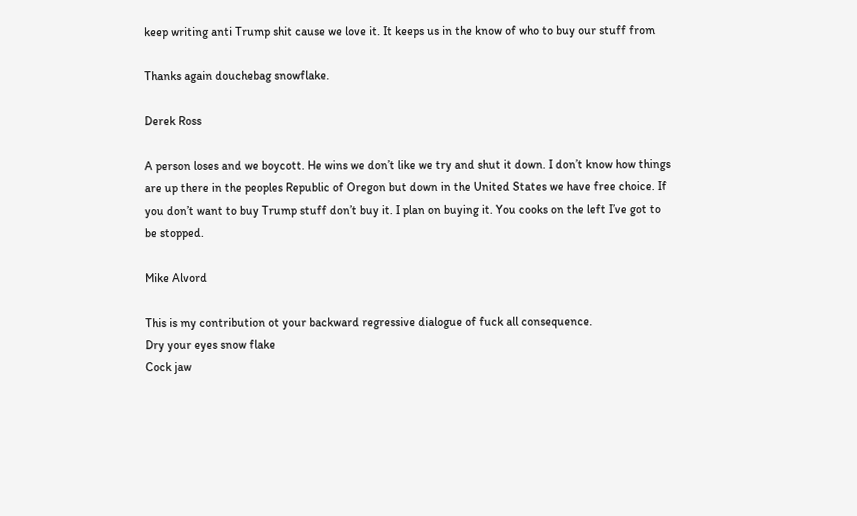keep writing anti Trump shit cause we love it. It keeps us in the know of who to buy our stuff from

Thanks again douchebag snowflake.

Derek Ross

A person loses and we boycott. He wins we don’t like we try and shut it down. I don’t know how things are up there in the peoples Republic of Oregon but down in the United States we have free choice. If you don’t want to buy Trump stuff don’t buy it. I plan on buying it. You cooks on the left I’ve got to be stopped.

Mike Alvord

This is my contribution ot your backward regressive dialogue of fuck all consequence.
Dry your eyes snow flake
Cock jaw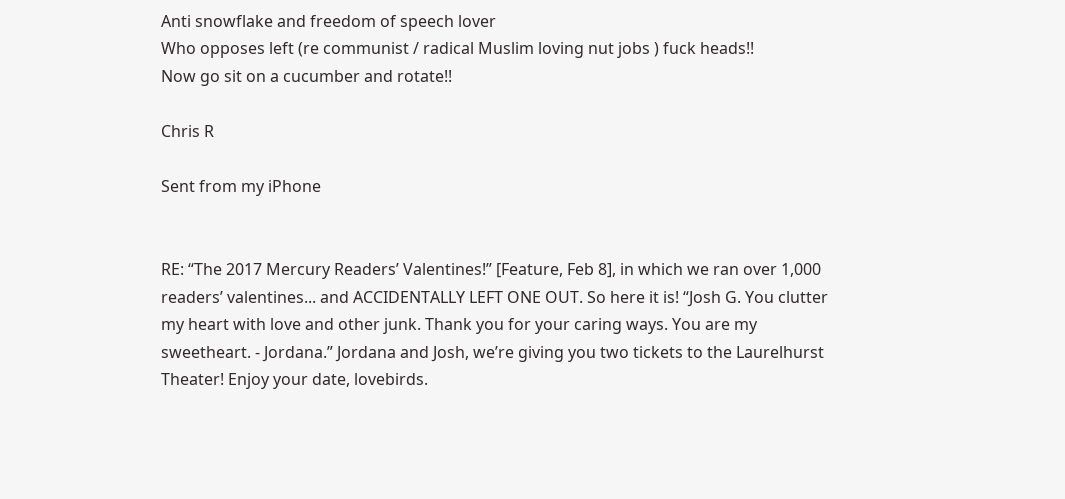Anti snowflake and freedom of speech lover
Who opposes left (re communist / radical Muslim loving nut jobs ) fuck heads!!
Now go sit on a cucumber and rotate!!

Chris R

Sent from my iPhone


RE: “The 2017 Mercury Readers’ Valentines!” [Feature, Feb 8], in which we ran over 1,000 readers’ valentines... and ACCIDENTALLY LEFT ONE OUT. So here it is! “Josh G. You clutter my heart with love and other junk. Thank you for your caring ways. You are my sweetheart. - Jordana.” Jordana and Josh, we’re giving you two tickets to the Laurelhurst Theater! Enjoy your date, lovebirds.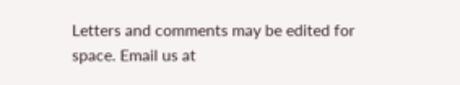Letters and comments may be edited for space. Email us at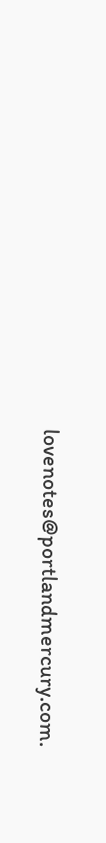lovenotes@portlandmercury.com.